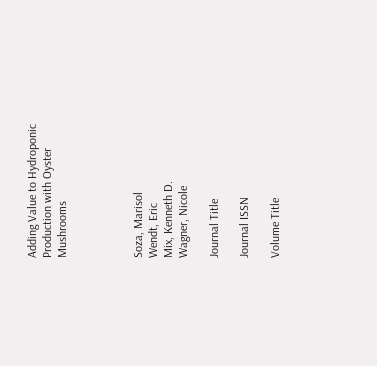Adding Value to Hydroponic Production with Oyster Mushrooms




Soza, Marisol
Wendt, Eric
Mix, Kenneth D.
Wagner, Nicole

Journal Title

Journal ISSN

Volume Title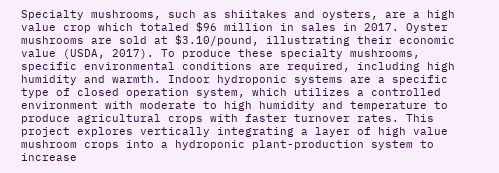Specialty mushrooms, such as shiitakes and oysters, are a high value crop which totaled $96 million in sales in 2017. Oyster mushrooms are sold at $3.10/pound, illustrating their economic value (USDA, 2017). To produce these specialty mushrooms, specific environmental conditions are required, including high humidity and warmth. Indoor hydroponic systems are a specific type of closed operation system, which utilizes a controlled environment with moderate to high humidity and temperature to produce agricultural crops with faster turnover rates. This project explores vertically integrating a layer of high value mushroom crops into a hydroponic plant-production system to increase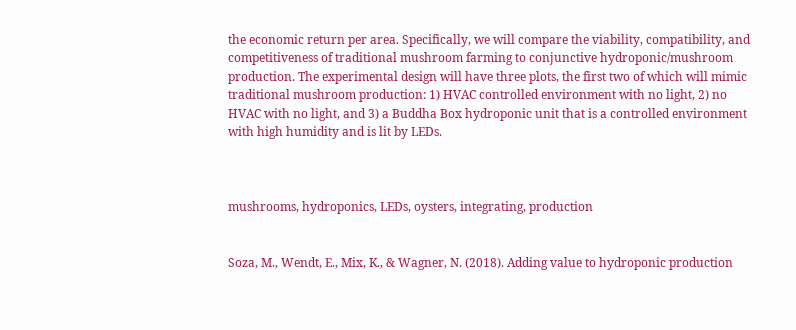the economic return per area. Specifically, we will compare the viability, compatibility, and competitiveness of traditional mushroom farming to conjunctive hydroponic/mushroom production. The experimental design will have three plots, the first two of which will mimic traditional mushroom production: 1) HVAC controlled environment with no light, 2) no HVAC with no light, and 3) a Buddha Box hydroponic unit that is a controlled environment with high humidity and is lit by LEDs.



mushrooms, hydroponics, LEDs, oysters, integrating, production


Soza, M., Wendt, E., Mix, K., & Wagner, N. (2018). Adding value to hydroponic production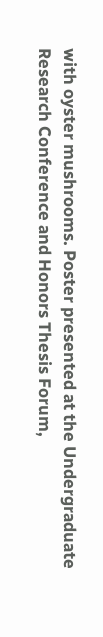with oyster mushrooms. Poster presented at the Undergraduate Research Conference and Honors Thesis Forum,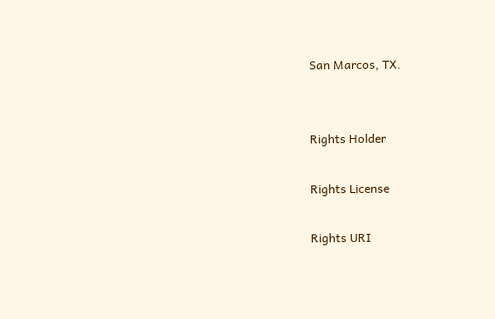San Marcos, TX.


Rights Holder

Rights License

Rights URI